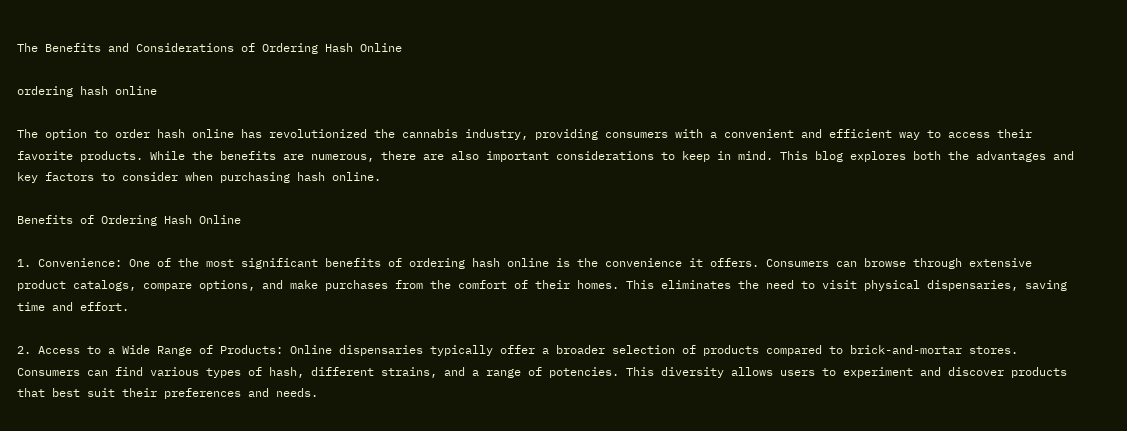The Benefits and Considerations of Ordering Hash Online

ordering hash online

The option to order hash online has revolutionized the cannabis industry, providing consumers with a convenient and efficient way to access their favorite products. While the benefits are numerous, there are also important considerations to keep in mind. This blog explores both the advantages and key factors to consider when purchasing hash online.

Benefits of Ordering Hash Online

1. Convenience: One of the most significant benefits of ordering hash online is the convenience it offers. Consumers can browse through extensive product catalogs, compare options, and make purchases from the comfort of their homes. This eliminates the need to visit physical dispensaries, saving time and effort.

2. Access to a Wide Range of Products: Online dispensaries typically offer a broader selection of products compared to brick-and-mortar stores. Consumers can find various types of hash, different strains, and a range of potencies. This diversity allows users to experiment and discover products that best suit their preferences and needs.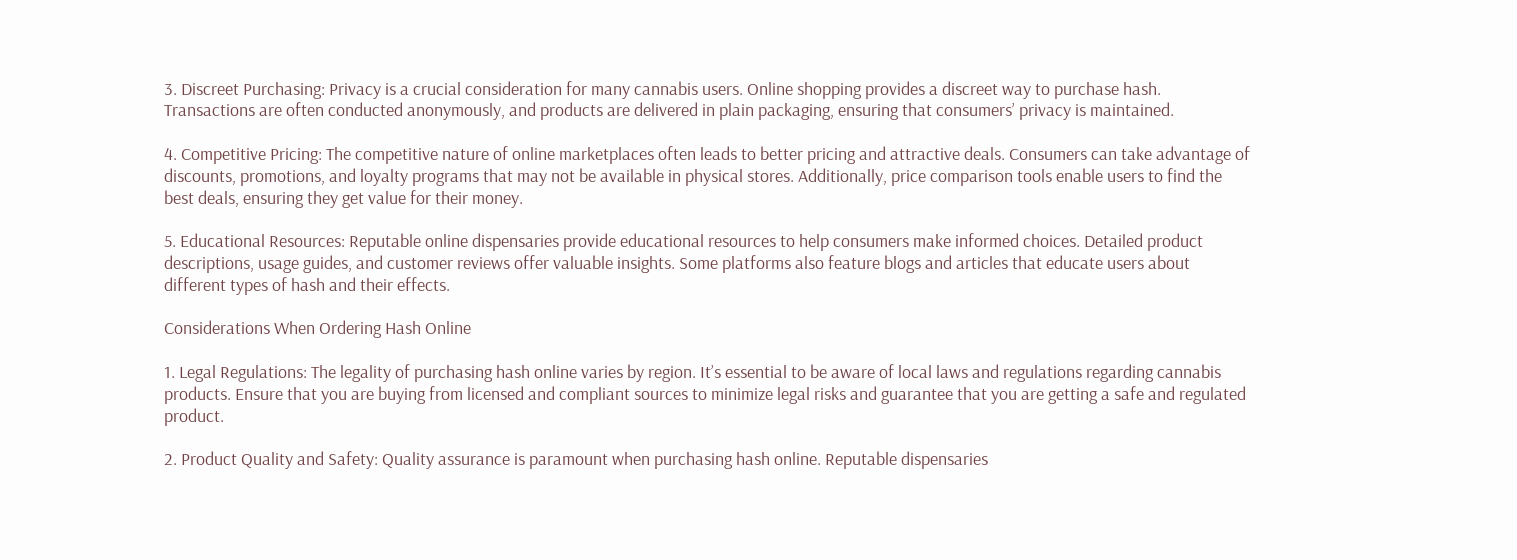3. Discreet Purchasing: Privacy is a crucial consideration for many cannabis users. Online shopping provides a discreet way to purchase hash. Transactions are often conducted anonymously, and products are delivered in plain packaging, ensuring that consumers’ privacy is maintained.

4. Competitive Pricing: The competitive nature of online marketplaces often leads to better pricing and attractive deals. Consumers can take advantage of discounts, promotions, and loyalty programs that may not be available in physical stores. Additionally, price comparison tools enable users to find the best deals, ensuring they get value for their money.

5. Educational Resources: Reputable online dispensaries provide educational resources to help consumers make informed choices. Detailed product descriptions, usage guides, and customer reviews offer valuable insights. Some platforms also feature blogs and articles that educate users about different types of hash and their effects.

Considerations When Ordering Hash Online

1. Legal Regulations: The legality of purchasing hash online varies by region. It’s essential to be aware of local laws and regulations regarding cannabis products. Ensure that you are buying from licensed and compliant sources to minimize legal risks and guarantee that you are getting a safe and regulated product.

2. Product Quality and Safety: Quality assurance is paramount when purchasing hash online. Reputable dispensaries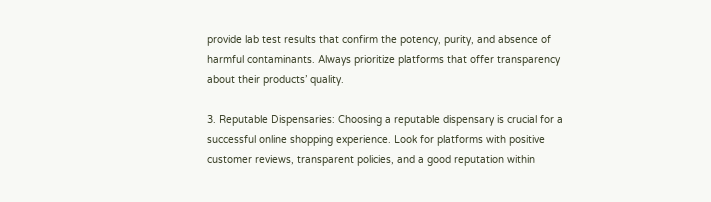provide lab test results that confirm the potency, purity, and absence of harmful contaminants. Always prioritize platforms that offer transparency about their products’ quality.

3. Reputable Dispensaries: Choosing a reputable dispensary is crucial for a successful online shopping experience. Look for platforms with positive customer reviews, transparent policies, and a good reputation within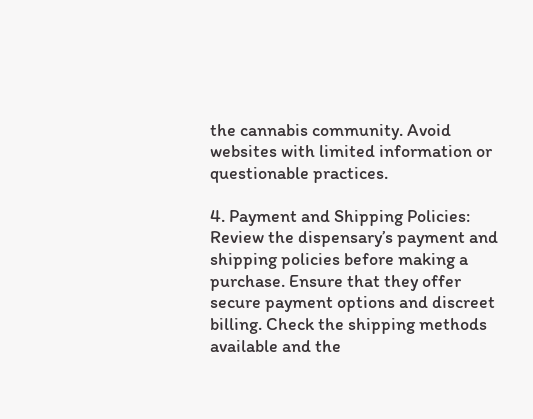the cannabis community. Avoid websites with limited information or questionable practices.

4. Payment and Shipping Policies: Review the dispensary’s payment and shipping policies before making a purchase. Ensure that they offer secure payment options and discreet billing. Check the shipping methods available and the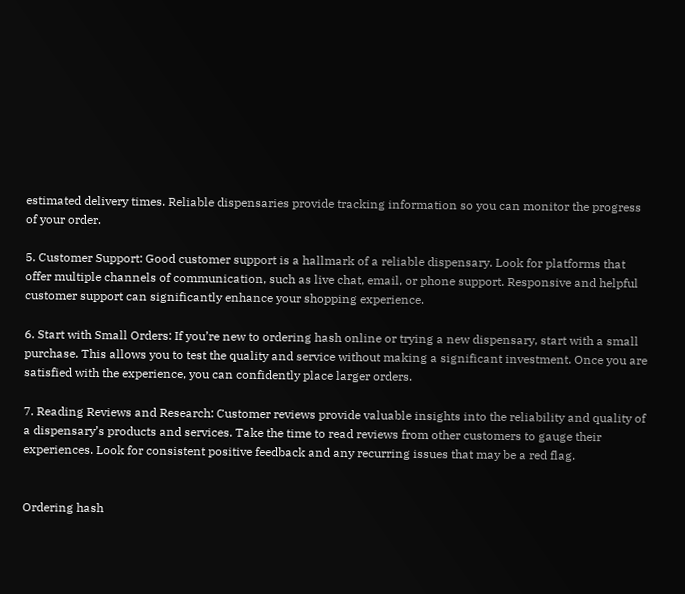estimated delivery times. Reliable dispensaries provide tracking information so you can monitor the progress of your order.

5. Customer Support: Good customer support is a hallmark of a reliable dispensary. Look for platforms that offer multiple channels of communication, such as live chat, email, or phone support. Responsive and helpful customer support can significantly enhance your shopping experience.

6. Start with Small Orders: If you’re new to ordering hash online or trying a new dispensary, start with a small purchase. This allows you to test the quality and service without making a significant investment. Once you are satisfied with the experience, you can confidently place larger orders.

7. Reading Reviews and Research: Customer reviews provide valuable insights into the reliability and quality of a dispensary’s products and services. Take the time to read reviews from other customers to gauge their experiences. Look for consistent positive feedback and any recurring issues that may be a red flag.


Ordering hash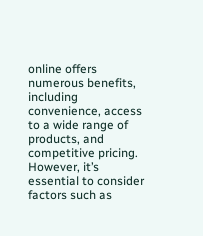online offers numerous benefits, including convenience, access to a wide range of products, and competitive pricing. However, it’s essential to consider factors such as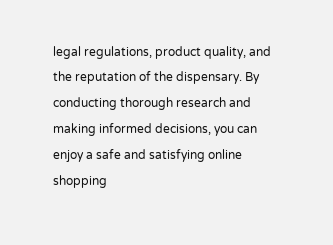legal regulations, product quality, and the reputation of the dispensary. By conducting thorough research and making informed decisions, you can enjoy a safe and satisfying online shopping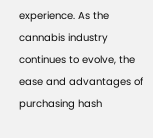experience. As the cannabis industry continues to evolve, the ease and advantages of purchasing hash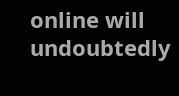online will undoubtedly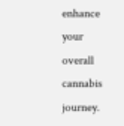enhance your overall cannabis journey.